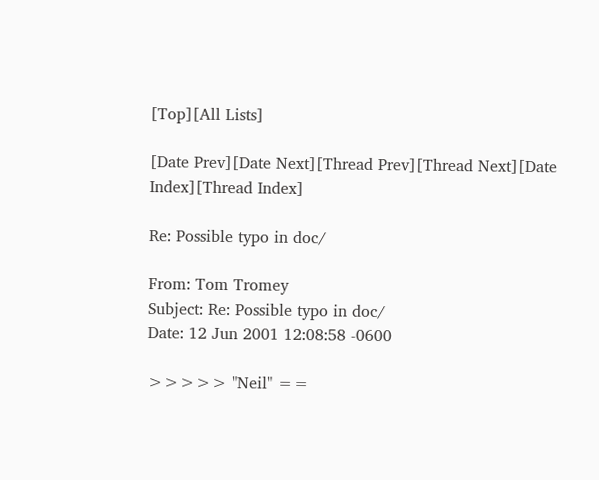[Top][All Lists]

[Date Prev][Date Next][Thread Prev][Thread Next][Date Index][Thread Index]

Re: Possible typo in doc/

From: Tom Tromey
Subject: Re: Possible typo in doc/
Date: 12 Jun 2001 12:08:58 -0600

>>>>> "Neil" ==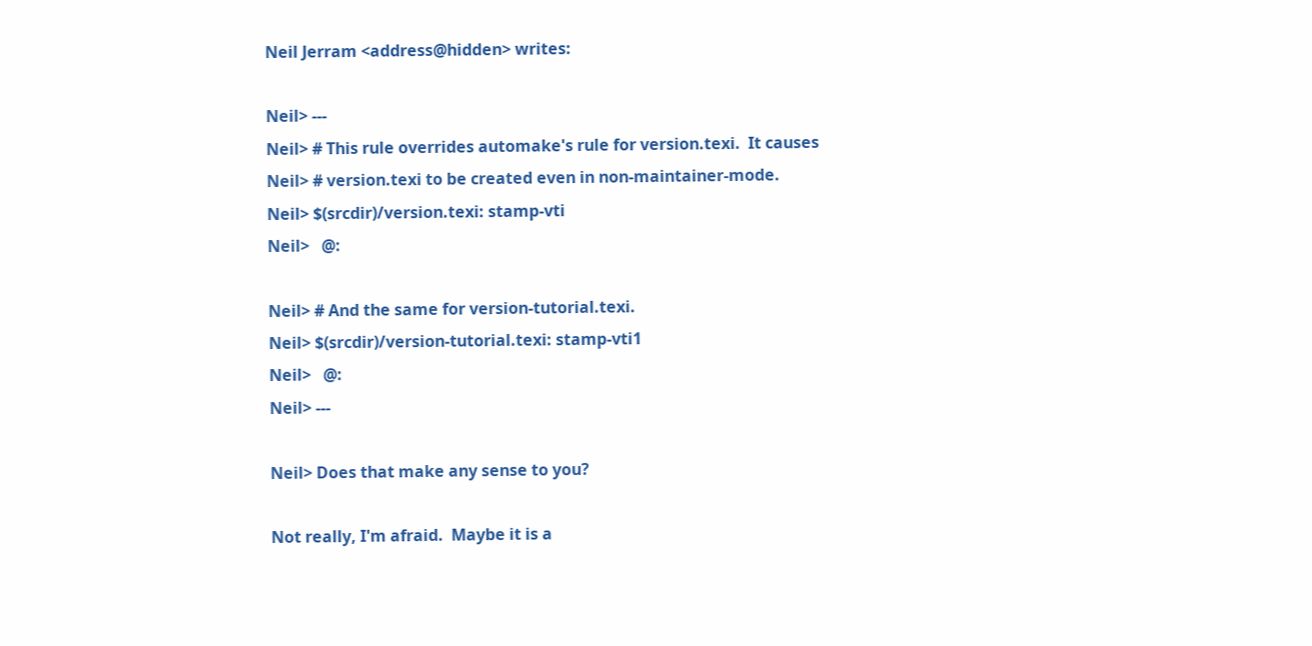Neil Jerram <address@hidden> writes:

Neil> ---
Neil> # This rule overrides automake's rule for version.texi.  It causes
Neil> # version.texi to be created even in non-maintainer-mode.
Neil> $(srcdir)/version.texi: stamp-vti
Neil>   @:

Neil> # And the same for version-tutorial.texi.
Neil> $(srcdir)/version-tutorial.texi: stamp-vti1
Neil>   @:
Neil> ---

Neil> Does that make any sense to you?

Not really, I'm afraid.  Maybe it is a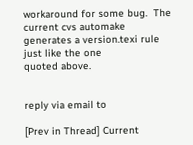workaround for some bug.  The
current cvs automake generates a version.texi rule just like the one
quoted above.


reply via email to

[Prev in Thread] Current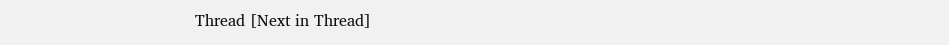Thread [Next in Thread]